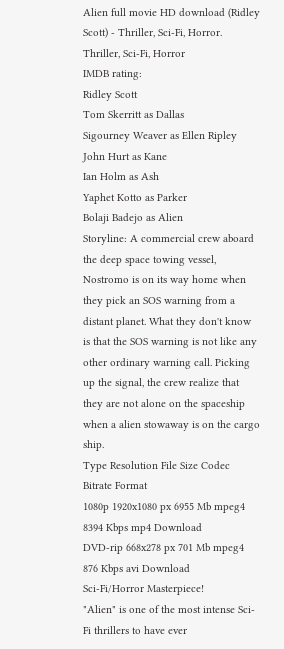Alien full movie HD download (Ridley Scott) - Thriller, Sci-Fi, Horror.
Thriller, Sci-Fi, Horror
IMDB rating:
Ridley Scott
Tom Skerritt as Dallas
Sigourney Weaver as Ellen Ripley
John Hurt as Kane
Ian Holm as Ash
Yaphet Kotto as Parker
Bolaji Badejo as Alien
Storyline: A commercial crew aboard the deep space towing vessel, Nostromo is on its way home when they pick an SOS warning from a distant planet. What they don't know is that the SOS warning is not like any other ordinary warning call. Picking up the signal, the crew realize that they are not alone on the spaceship when a alien stowaway is on the cargo ship.
Type Resolution File Size Codec Bitrate Format
1080p 1920x1080 px 6955 Mb mpeg4 8394 Kbps mp4 Download
DVD-rip 668x278 px 701 Mb mpeg4 876 Kbps avi Download
Sci-Fi/Horror Masterpiece!
"Alien" is one of the most intense Sci-Fi thrillers to have ever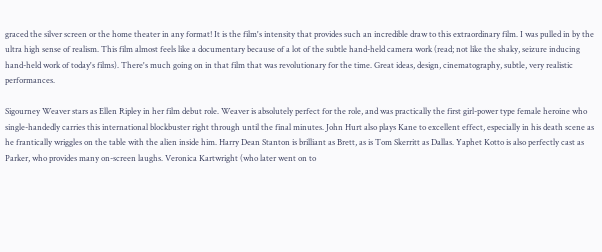graced the silver screen or the home theater in any format! It is the film's intensity that provides such an incredible draw to this extraordinary film. I was pulled in by the ultra high sense of realism. This film almost feels like a documentary because of a lot of the subtle hand-held camera work (read; not like the shaky, seizure inducing hand-held work of today's films). There's much going on in that film that was revolutionary for the time. Great ideas, design, cinematography, subtle, very realistic performances.

Sigourney Weaver stars as Ellen Ripley in her film debut role. Weaver is absolutely perfect for the role, and was practically the first girl-power type female heroine who single-handedly carries this international blockbuster right through until the final minutes. John Hurt also plays Kane to excellent effect, especially in his death scene as he frantically wriggles on the table with the alien inside him. Harry Dean Stanton is brilliant as Brett, as is Tom Skerritt as Dallas. Yaphet Kotto is also perfectly cast as Parker, who provides many on-screen laughs. Veronica Kartwright (who later went on to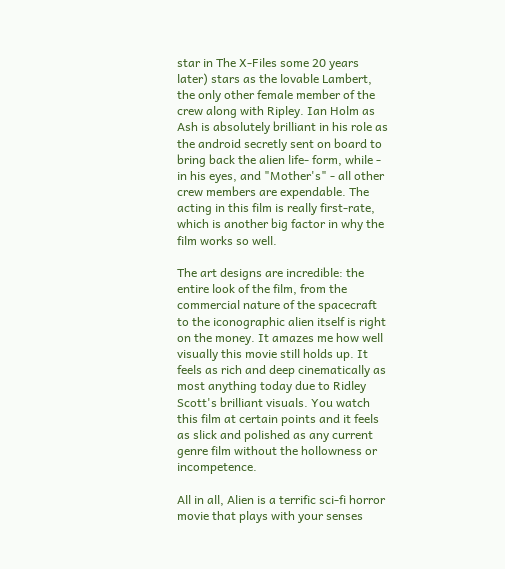star in The X-Files some 20 years later) stars as the lovable Lambert, the only other female member of the crew along with Ripley. Ian Holm as Ash is absolutely brilliant in his role as the android secretly sent on board to bring back the alien life- form, while - in his eyes, and "Mother's" - all other crew members are expendable. The acting in this film is really first-rate, which is another big factor in why the film works so well.

The art designs are incredible: the entire look of the film, from the commercial nature of the spacecraft to the iconographic alien itself is right on the money. It amazes me how well visually this movie still holds up. It feels as rich and deep cinematically as most anything today due to Ridley Scott's brilliant visuals. You watch this film at certain points and it feels as slick and polished as any current genre film without the hollowness or incompetence.

All in all, Alien is a terrific sci-fi horror movie that plays with your senses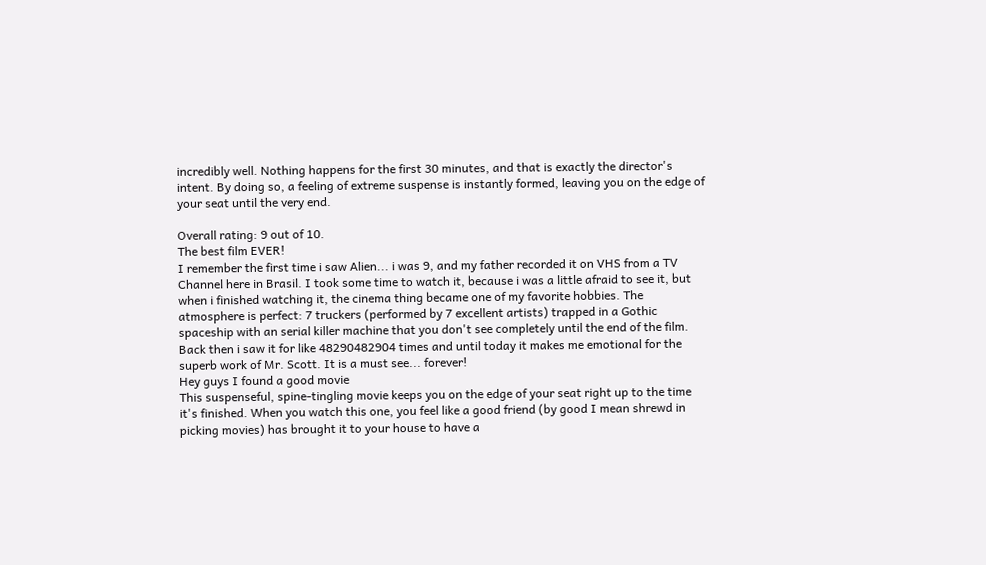incredibly well. Nothing happens for the first 30 minutes, and that is exactly the director's intent. By doing so, a feeling of extreme suspense is instantly formed, leaving you on the edge of your seat until the very end.

Overall rating: 9 out of 10.
The best film EVER!
I remember the first time i saw Alien... i was 9, and my father recorded it on VHS from a TV Channel here in Brasil. I took some time to watch it, because i was a little afraid to see it, but when i finished watching it, the cinema thing became one of my favorite hobbies. The atmosphere is perfect: 7 truckers (performed by 7 excellent artists) trapped in a Gothic spaceship with an serial killer machine that you don't see completely until the end of the film. Back then i saw it for like 48290482904 times and until today it makes me emotional for the superb work of Mr. Scott. It is a must see... forever!
Hey guys I found a good movie
This suspenseful, spine-tingling movie keeps you on the edge of your seat right up to the time it's finished. When you watch this one, you feel like a good friend (by good I mean shrewd in picking movies) has brought it to your house to have a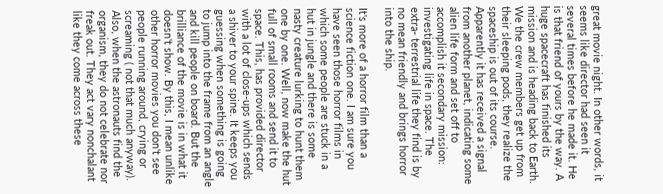great movie night. In other words, it seems like director had seen it several times before he made it. He is that friend of yours by the way. A huge spacecraft has finished its mission and is heading back to Earth. We the crew members get up from their sleeping pods, they realize the spaceship is out of its course. Apparently it has received a signal from another planet, indicating some alien life form and set off to accomplish it secondary mission: investigating life in space. The extra- terrestrial life they find is by no mean friendly and brings horror into the ship.

It's more of a horror film than a science fiction one. I am sure you have seen those horror films in which some people are stuck in a hut in jungle and there is some nasty creature lurking to hunt them one by one. Well, now make the hut full of small rooms and send it to space. This, has provided director with a lot of close-ups which sends a shiver to your spine. It keeps you guessing when something is going to jump into the frame from an angle and kill people on board. But the brilliance of the movie is in what it doesn't show. By this, I mean unlike other horror movies you don't see people running around, crying or screaming ( not that much anyway). Also, when the astronauts find the organism, they do not celebrate nor freak out. They act vary nonchalant like they come across these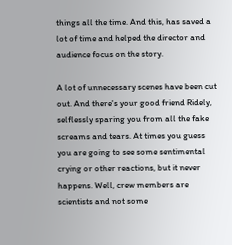things all the time. And this, has saved a lot of time and helped the director and audience focus on the story.

A lot of unnecessary scenes have been cut out. And there's your good friend Ridely, selflessly sparing you from all the fake screams and tears. At times you guess you are going to see some sentimental crying or other reactions, but it never happens. Well, crew members are scientists and not some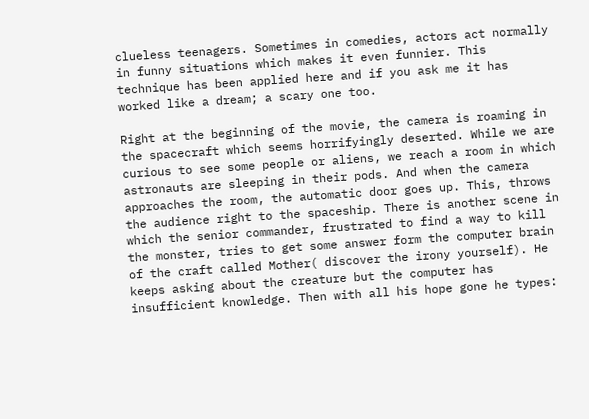clueless teenagers. Sometimes in comedies, actors act normally in funny situations which makes it even funnier. This technique has been applied here and if you ask me it has worked like a dream; a scary one too.

Right at the beginning of the movie, the camera is roaming in the spacecraft which seems horrifyingly deserted. While we are curious to see some people or aliens, we reach a room in which astronauts are sleeping in their pods. And when the camera approaches the room, the automatic door goes up. This, throws the audience right to the spaceship. There is another scene in which the senior commander, frustrated to find a way to kill the monster, tries to get some answer form the computer brain of the craft called Mother( discover the irony yourself). He keeps asking about the creature but the computer has insufficient knowledge. Then with all his hope gone he types: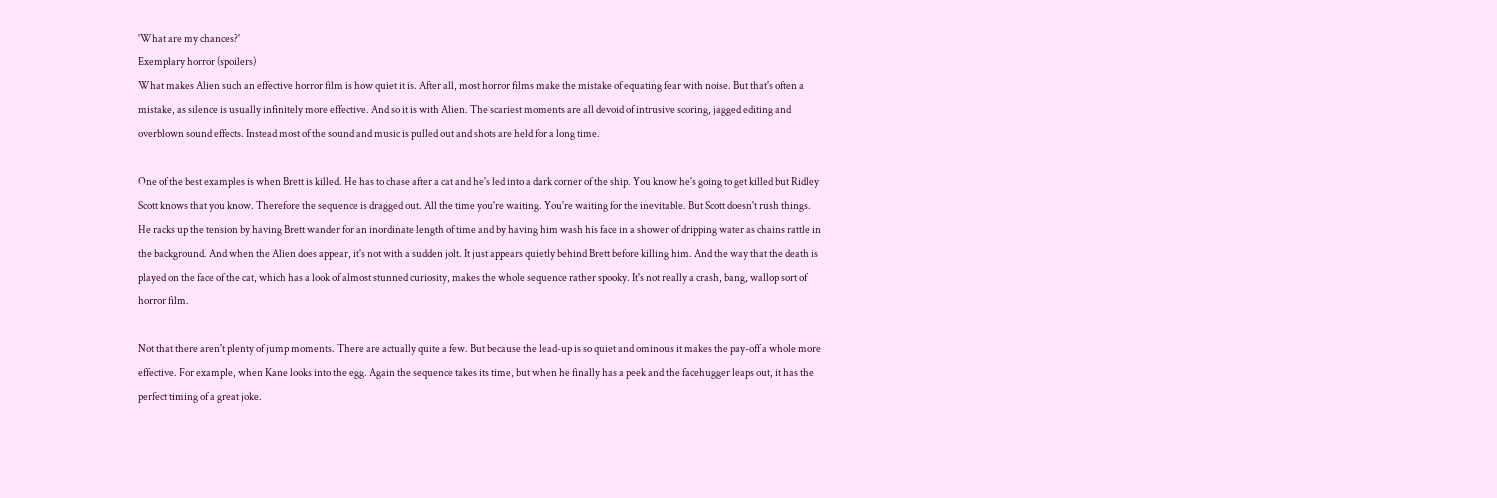'What are my chances?'
Exemplary horror (spoilers)
What makes Alien such an effective horror film is how quiet it is. After all, most horror films make the mistake of equating fear with noise. But that's often a mistake, as silence is usually infinitely more effective. And so it is with Alien. The scariest moments are all devoid of intrusive scoring, jagged editing and overblown sound effects. Instead most of the sound and music is pulled out and shots are held for a long time.

One of the best examples is when Brett is killed. He has to chase after a cat and he's led into a dark corner of the ship. You know he's going to get killed but Ridley Scott knows that you know. Therefore the sequence is dragged out. All the time you're waiting. You're waiting for the inevitable. But Scott doesn't rush things. He racks up the tension by having Brett wander for an inordinate length of time and by having him wash his face in a shower of dripping water as chains rattle in the background. And when the Alien does appear, it's not with a sudden jolt. It just appears quietly behind Brett before killing him. And the way that the death is played on the face of the cat, which has a look of almost stunned curiosity, makes the whole sequence rather spooky. It's not really a crash, bang, wallop sort of horror film.

Not that there aren't plenty of jump moments. There are actually quite a few. But because the lead-up is so quiet and ominous it makes the pay-off a whole more effective. For example, when Kane looks into the egg. Again the sequence takes its time, but when he finally has a peek and the facehugger leaps out, it has the perfect timing of a great joke.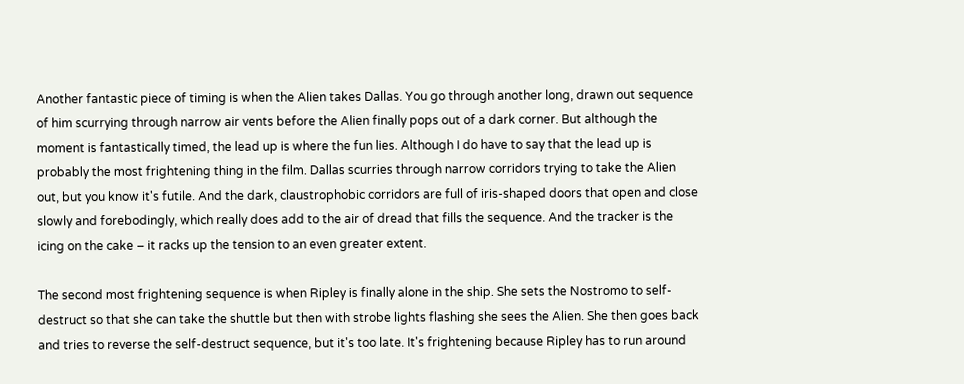Another fantastic piece of timing is when the Alien takes Dallas. You go through another long, drawn out sequence of him scurrying through narrow air vents before the Alien finally pops out of a dark corner. But although the moment is fantastically timed, the lead up is where the fun lies. Although I do have to say that the lead up is probably the most frightening thing in the film. Dallas scurries through narrow corridors trying to take the Alien out, but you know it's futile. And the dark, claustrophobic corridors are full of iris-shaped doors that open and close slowly and forebodingly, which really does add to the air of dread that fills the sequence. And the tracker is the icing on the cake – it racks up the tension to an even greater extent.

The second most frightening sequence is when Ripley is finally alone in the ship. She sets the Nostromo to self-destruct so that she can take the shuttle but then with strobe lights flashing she sees the Alien. She then goes back and tries to reverse the self-destruct sequence, but it's too late. It's frightening because Ripley has to run around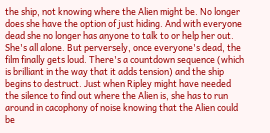the ship, not knowing where the Alien might be. No longer does she have the option of just hiding. And with everyone dead she no longer has anyone to talk to or help her out. She's all alone. But perversely, once everyone's dead, the film finally gets loud. There's a countdown sequence (which is brilliant in the way that it adds tension) and the ship begins to destruct. Just when Ripley might have needed the silence to find out where the Alien is, she has to run around in cacophony of noise knowing that the Alien could be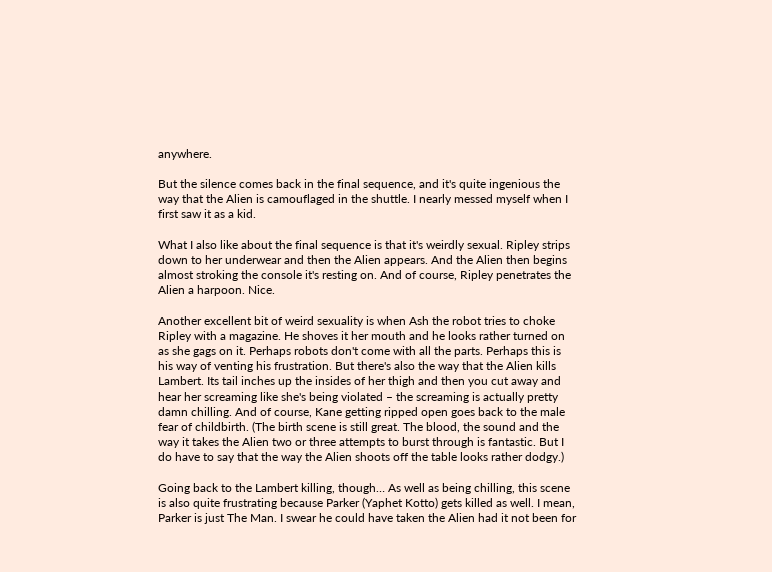anywhere.

But the silence comes back in the final sequence, and it's quite ingenious the way that the Alien is camouflaged in the shuttle. I nearly messed myself when I first saw it as a kid.

What I also like about the final sequence is that it's weirdly sexual. Ripley strips down to her underwear and then the Alien appears. And the Alien then begins almost stroking the console it's resting on. And of course, Ripley penetrates the Alien a harpoon. Nice.

Another excellent bit of weird sexuality is when Ash the robot tries to choke Ripley with a magazine. He shoves it her mouth and he looks rather turned on as she gags on it. Perhaps robots don't come with all the parts. Perhaps this is his way of venting his frustration. But there's also the way that the Alien kills Lambert. Its tail inches up the insides of her thigh and then you cut away and hear her screaming like she's being violated – the screaming is actually pretty damn chilling. And of course, Kane getting ripped open goes back to the male fear of childbirth. (The birth scene is still great. The blood, the sound and the way it takes the Alien two or three attempts to burst through is fantastic. But I do have to say that the way the Alien shoots off the table looks rather dodgy.)

Going back to the Lambert killing, though… As well as being chilling, this scene is also quite frustrating because Parker (Yaphet Kotto) gets killed as well. I mean, Parker is just The Man. I swear he could have taken the Alien had it not been for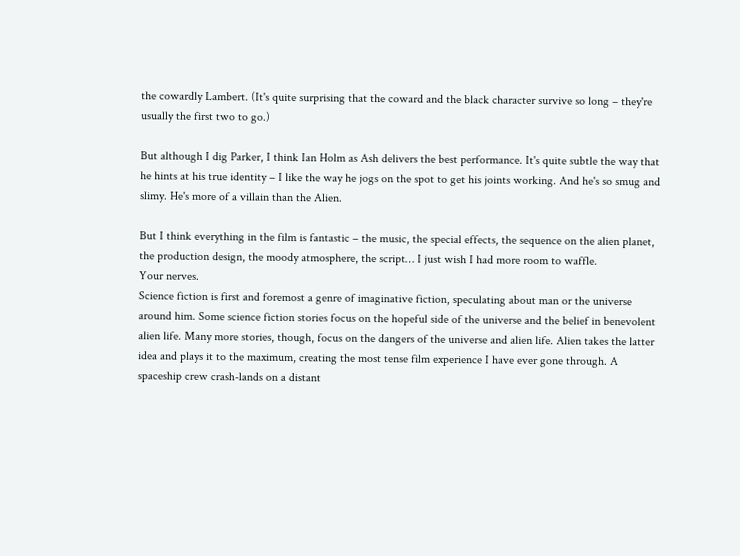the cowardly Lambert. (It's quite surprising that the coward and the black character survive so long – they're usually the first two to go.)

But although I dig Parker, I think Ian Holm as Ash delivers the best performance. It's quite subtle the way that he hints at his true identity – I like the way he jogs on the spot to get his joints working. And he's so smug and slimy. He's more of a villain than the Alien.

But I think everything in the film is fantastic – the music, the special effects, the sequence on the alien planet, the production design, the moody atmosphere, the script… I just wish I had more room to waffle.
Your nerves.
Science fiction is first and foremost a genre of imaginative fiction, speculating about man or the universe around him. Some science fiction stories focus on the hopeful side of the universe and the belief in benevolent alien life. Many more stories, though, focus on the dangers of the universe and alien life. Alien takes the latter idea and plays it to the maximum, creating the most tense film experience I have ever gone through. A spaceship crew crash-lands on a distant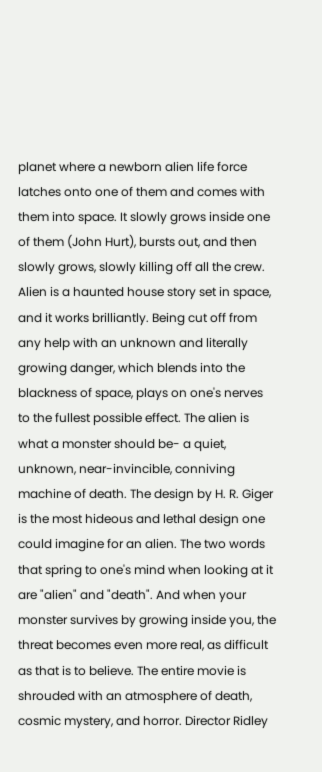planet where a newborn alien life force latches onto one of them and comes with them into space. It slowly grows inside one of them (John Hurt), bursts out, and then slowly grows, slowly killing off all the crew. Alien is a haunted house story set in space, and it works brilliantly. Being cut off from any help with an unknown and literally growing danger, which blends into the blackness of space, plays on one's nerves to the fullest possible effect. The alien is what a monster should be- a quiet, unknown, near-invincible, conniving machine of death. The design by H. R. Giger is the most hideous and lethal design one could imagine for an alien. The two words that spring to one's mind when looking at it are "alien" and "death". And when your monster survives by growing inside you, the threat becomes even more real, as difficult as that is to believe. The entire movie is shrouded with an atmosphere of death, cosmic mystery, and horror. Director Ridley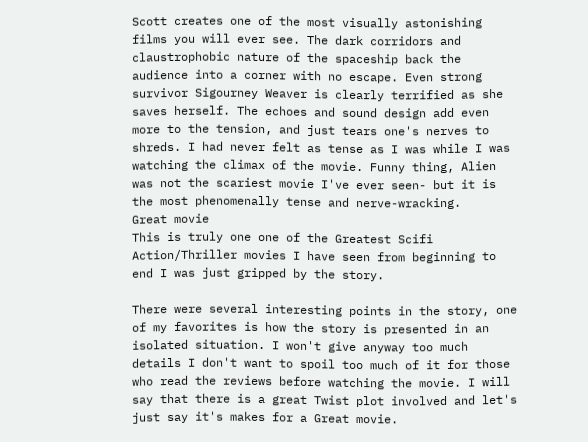Scott creates one of the most visually astonishing films you will ever see. The dark corridors and claustrophobic nature of the spaceship back the audience into a corner with no escape. Even strong survivor Sigourney Weaver is clearly terrified as she saves herself. The echoes and sound design add even more to the tension, and just tears one's nerves to shreds. I had never felt as tense as I was while I was watching the climax of the movie. Funny thing, Alien was not the scariest movie I've ever seen- but it is the most phenomenally tense and nerve-wracking.
Great movie
This is truly one one of the Greatest Scifi Action/Thriller movies I have seen from beginning to end I was just gripped by the story.

There were several interesting points in the story, one of my favorites is how the story is presented in an isolated situation. I won't give anyway too much details I don't want to spoil too much of it for those who read the reviews before watching the movie. I will say that there is a great Twist plot involved and let's just say it's makes for a Great movie.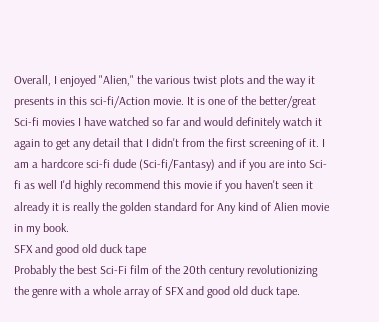Overall, I enjoyed "Alien," the various twist plots and the way it presents in this sci-fi/Action movie. It is one of the better/great Sci-fi movies I have watched so far and would definitely watch it again to get any detail that I didn't from the first screening of it. I am a hardcore sci-fi dude (Sci-fi/Fantasy) and if you are into Sci-fi as well I'd highly recommend this movie if you haven't seen it already it is really the golden standard for Any kind of Alien movie in my book.
SFX and good old duck tape
Probably the best Sci-Fi film of the 20th century revolutionizing the genre with a whole array of SFX and good old duck tape.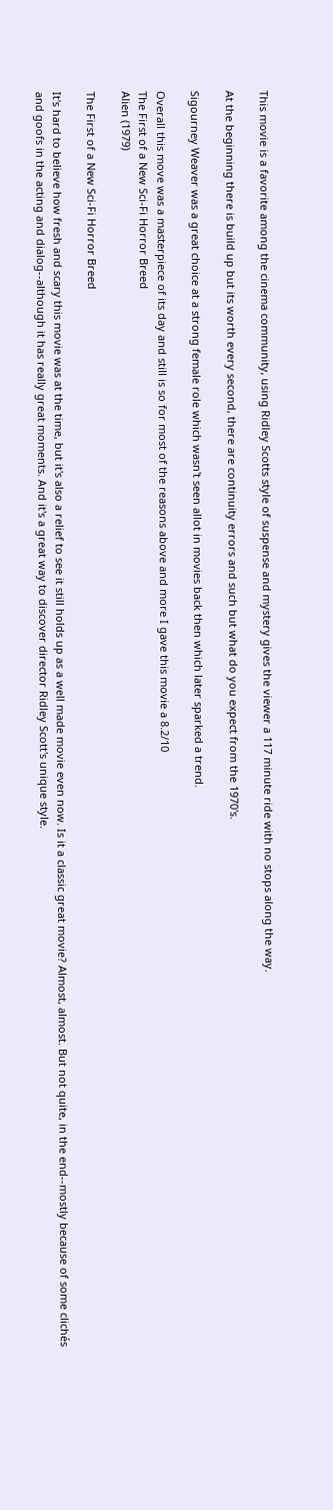This movie is a favorite among the cinema community, using Ridley Scotts style of suspense and mystery gives the viewer a 117 minute ride with no stops along the way.

At the beginning there is build up but its worth every second, there are continuity errors and such but what do you expect from the 1970's.

Sigourney Weaver was a great choice at a strong female role which wasn't seen allot in movies back then which later sparked a trend.

Overall this move was a masterpiece of its day and still is so for most of the reasons above and more I gave this movie a 8.2/10
The First of a New Sci-Fi Horror Breed
Alien (1979)

The First of a New Sci-Fi Horror Breed

It's hard to believe how fresh and scary this movie was at the time, but it's also a relief to see it still holds up as a well made movie even now. Is it a classic great movie? Almost, almost. But not quite, in the end--mostly because of some clichés and goofs in the acting and dialog--although it has really great moments. And it's a great way to discover director Ridley Scott's unique style.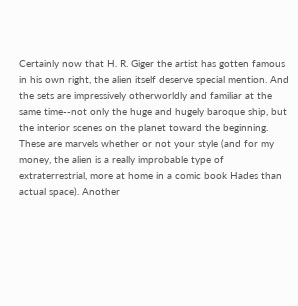Certainly now that H. R. Giger the artist has gotten famous in his own right, the alien itself deserve special mention. And the sets are impressively otherworldly and familiar at the same time--not only the huge and hugely baroque ship, but the interior scenes on the planet toward the beginning. These are marvels whether or not your style (and for my money, the alien is a really improbable type of extraterrestrial, more at home in a comic book Hades than actual space). Another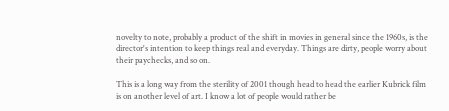novelty to note, probably a product of the shift in movies in general since the 1960s, is the director's intention to keep things real and everyday. Things are dirty, people worry about their paychecks, and so on.

This is a long way from the sterility of 2001 though head to head the earlier Kubrick film is on another level of art. I know a lot of people would rather be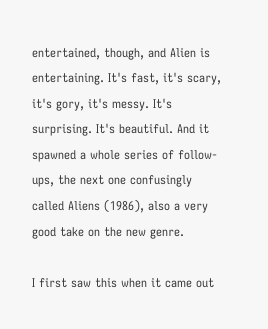entertained, though, and Alien is entertaining. It's fast, it's scary, it's gory, it's messy. It's surprising. It's beautiful. And it spawned a whole series of follow-ups, the next one confusingly called Aliens (1986), also a very good take on the new genre.

I first saw this when it came out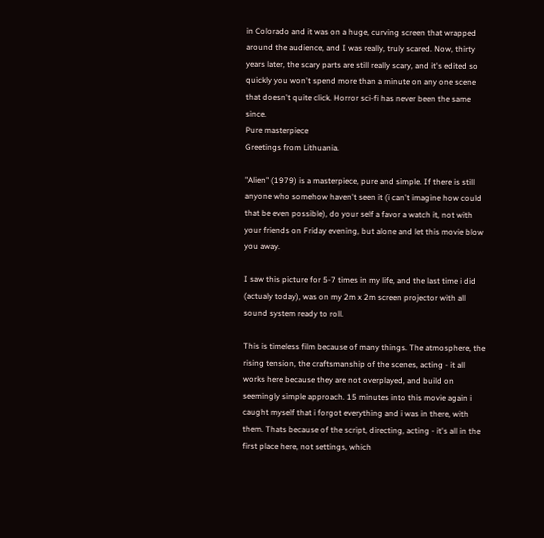in Colorado and it was on a huge, curving screen that wrapped around the audience, and I was really, truly scared. Now, thirty years later, the scary parts are still really scary, and it's edited so quickly you won't spend more than a minute on any one scene that doesn't quite click. Horror sci-fi has never been the same since.
Pure masterpiece
Greetings from Lithuania.

"Alien" (1979) is a masterpiece, pure and simple. If there is still anyone who somehow haven't seen it (i can't imagine how could that be even possible), do your self a favor a watch it, not with your friends on Friday evening, but alone and let this movie blow you away.

I saw this picture for 5-7 times in my life, and the last time i did (actualy today), was on my 2m x 2m screen projector with all sound system ready to roll.

This is timeless film because of many things. The atmosphere, the rising tension, the craftsmanship of the scenes, acting - it all works here because they are not overplayed, and build on seemingly simple approach. 15 minutes into this movie again i caught myself that i forgot everything and i was in there, with them. Thats because of the script, directing, acting - it's all in the first place here, not settings, which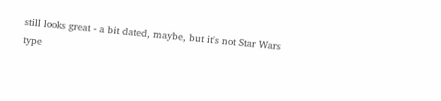still looks great - a bit dated, maybe, but it's not Star Wars type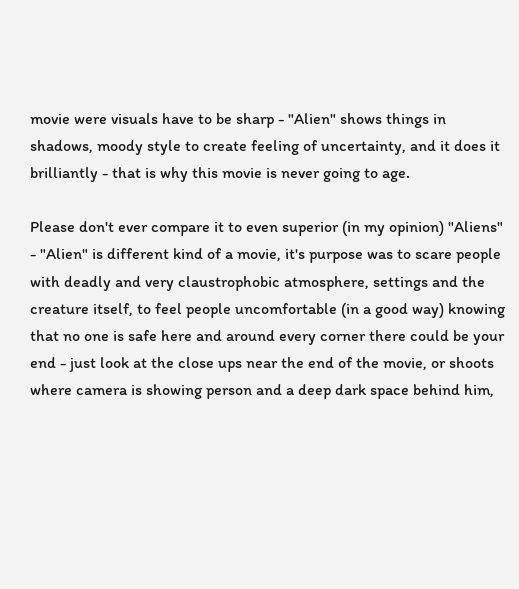movie were visuals have to be sharp - "Alien" shows things in shadows, moody style to create feeling of uncertainty, and it does it brilliantly - that is why this movie is never going to age.

Please don't ever compare it to even superior (in my opinion) "Aliens" - "Alien" is different kind of a movie, it's purpose was to scare people with deadly and very claustrophobic atmosphere, settings and the creature itself, to feel people uncomfortable (in a good way) knowing that no one is safe here and around every corner there could be your end - just look at the close ups near the end of the movie, or shoots where camera is showing person and a deep dark space behind him,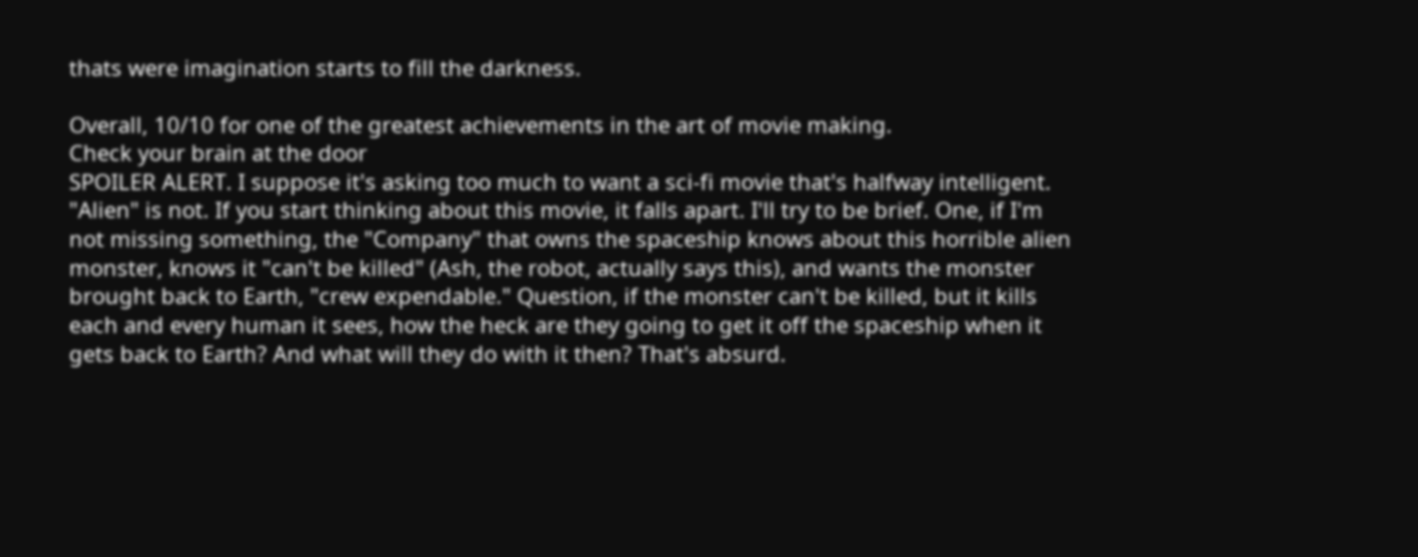thats were imagination starts to fill the darkness.

Overall, 10/10 for one of the greatest achievements in the art of movie making.
Check your brain at the door
SPOILER ALERT. I suppose it's asking too much to want a sci-fi movie that's halfway intelligent. "Alien" is not. If you start thinking about this movie, it falls apart. I'll try to be brief. One, if I'm not missing something, the "Company" that owns the spaceship knows about this horrible alien monster, knows it "can't be killed" (Ash, the robot, actually says this), and wants the monster brought back to Earth, "crew expendable." Question, if the monster can't be killed, but it kills each and every human it sees, how the heck are they going to get it off the spaceship when it gets back to Earth? And what will they do with it then? That's absurd.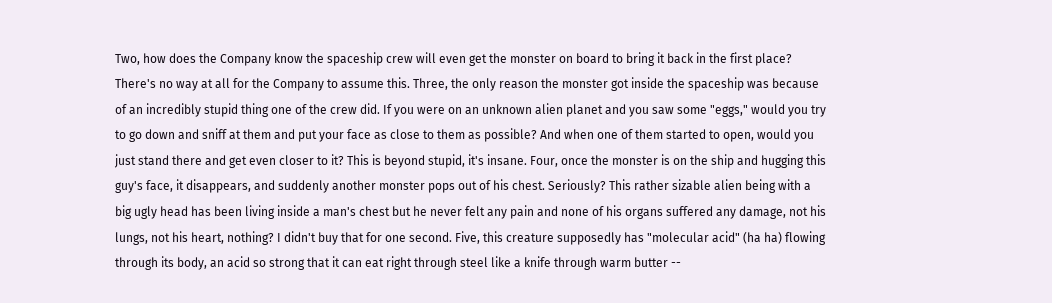Two, how does the Company know the spaceship crew will even get the monster on board to bring it back in the first place? There's no way at all for the Company to assume this. Three, the only reason the monster got inside the spaceship was because of an incredibly stupid thing one of the crew did. If you were on an unknown alien planet and you saw some "eggs," would you try to go down and sniff at them and put your face as close to them as possible? And when one of them started to open, would you just stand there and get even closer to it? This is beyond stupid, it's insane. Four, once the monster is on the ship and hugging this guy's face, it disappears, and suddenly another monster pops out of his chest. Seriously? This rather sizable alien being with a big ugly head has been living inside a man's chest but he never felt any pain and none of his organs suffered any damage, not his lungs, not his heart, nothing? I didn't buy that for one second. Five, this creature supposedly has "molecular acid" (ha ha) flowing through its body, an acid so strong that it can eat right through steel like a knife through warm butter --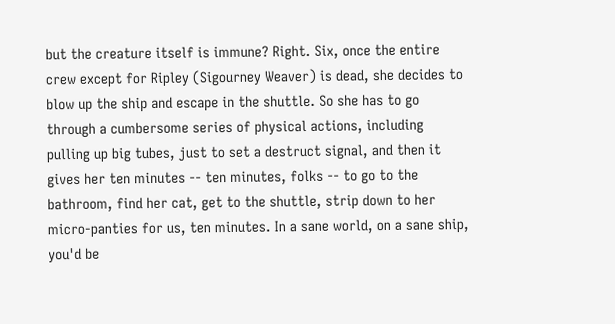but the creature itself is immune? Right. Six, once the entire crew except for Ripley (Sigourney Weaver) is dead, she decides to blow up the ship and escape in the shuttle. So she has to go through a cumbersome series of physical actions, including pulling up big tubes, just to set a destruct signal, and then it gives her ten minutes -- ten minutes, folks -- to go to the bathroom, find her cat, get to the shuttle, strip down to her micro-panties for us, ten minutes. In a sane world, on a sane ship, you'd be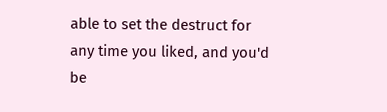able to set the destruct for any time you liked, and you'd be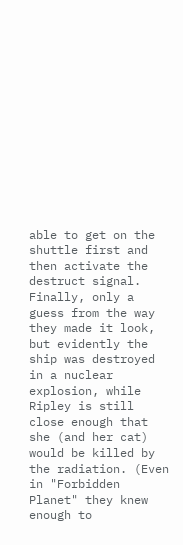able to get on the shuttle first and then activate the destruct signal. Finally, only a guess from the way they made it look, but evidently the ship was destroyed in a nuclear explosion, while Ripley is still close enough that she (and her cat) would be killed by the radiation. (Even in "Forbidden Planet" they knew enough to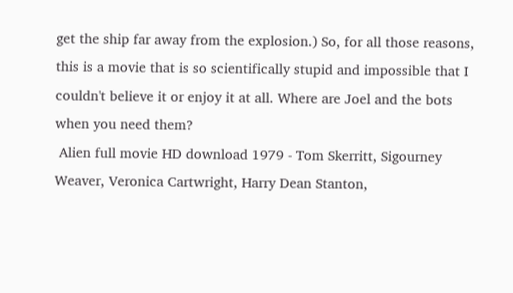get the ship far away from the explosion.) So, for all those reasons, this is a movie that is so scientifically stupid and impossible that I couldn't believe it or enjoy it at all. Where are Joel and the bots when you need them?
 Alien full movie HD download 1979 - Tom Skerritt, Sigourney Weaver, Veronica Cartwright, Harry Dean Stanton,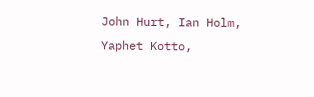John Hurt, Ian Holm, Yaphet Kotto,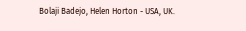Bolaji Badejo, Helen Horton - USA, UK.